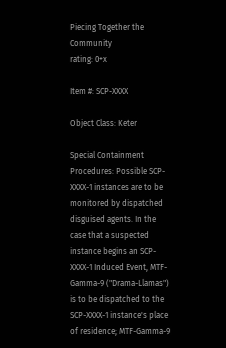Piecing Together the Community
rating: 0+x

Item #: SCP-XXXX

Object Class: Keter

Special Containment Procedures: Possible SCP-XXXX-1 instances are to be monitored by dispatched disguised agents. In the case that a suspected instance begins an SCP-XXXX-1 Induced Event, MTF-Gamma-9 ("Drama-Llamas") is to be dispatched to the SCP-XXXX-1 instance's place of residence; MTF-Gamma-9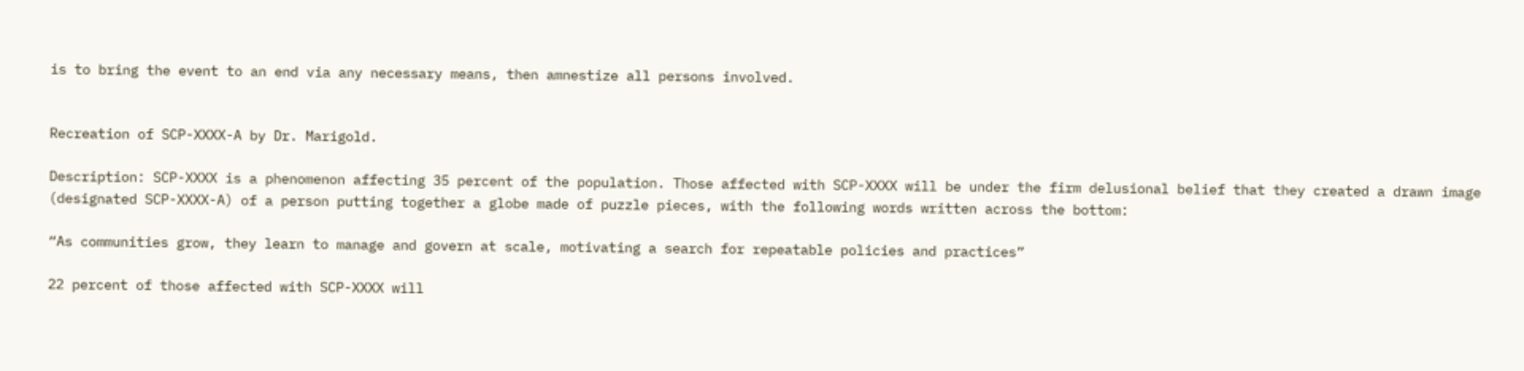is to bring the event to an end via any necessary means, then amnestize all persons involved.


Recreation of SCP-XXXX-A by Dr. Marigold.

Description: SCP-XXXX is a phenomenon affecting 35 percent of the population. Those affected with SCP-XXXX will be under the firm delusional belief that they created a drawn image (designated SCP-XXXX-A) of a person putting together a globe made of puzzle pieces, with the following words written across the bottom:

“As communities grow, they learn to manage and govern at scale, motivating a search for repeatable policies and practices”

22 percent of those affected with SCP-XXXX will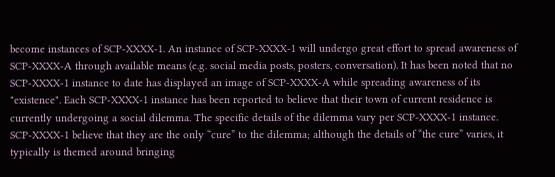become instances of SCP-XXXX-1. An instance of SCP-XXXX-1 will undergo great effort to spread awareness of SCP-XXXX-A through available means (e.g. social media posts, posters, conversation). It has been noted that no SCP-XXXX-1 instance to date has displayed an image of SCP-XXXX-A while spreading awareness of its "existence". Each SCP-XXXX-1 instance has been reported to believe that their town of current residence is currently undergoing a social dilemma. The specific details of the dilemma vary per SCP-XXXX-1 instance. SCP-XXXX-1 believe that they are the only “cure” to the dilemma; although the details of “the cure” varies, it typically is themed around bringing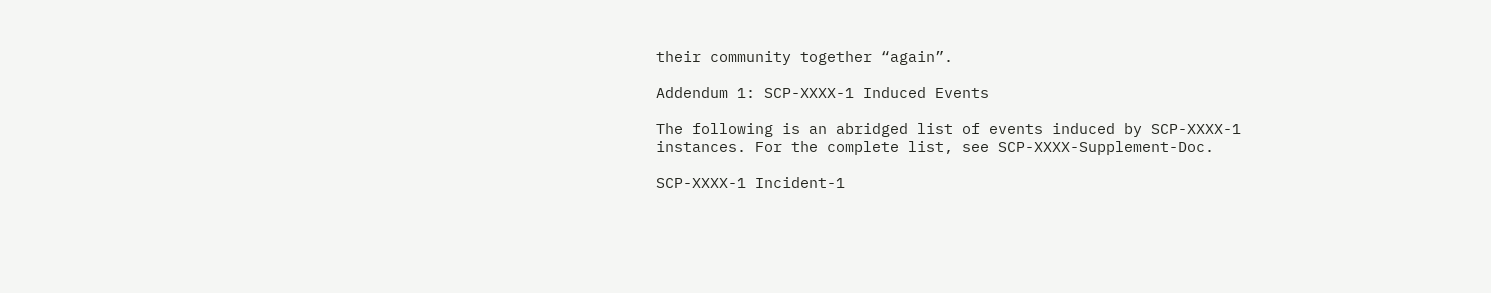their community together “again”.

Addendum 1: SCP-XXXX-1 Induced Events

The following is an abridged list of events induced by SCP-XXXX-1 instances. For the complete list, see SCP-XXXX-Supplement-Doc.

SCP-XXXX-1 Incident-1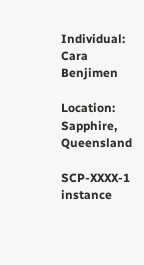Individual: Cara Benjimen

Location: Sapphire, Queensland

SCP-XXXX-1 instance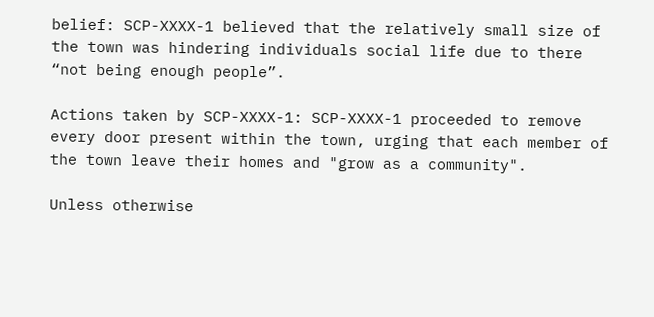belief: SCP-XXXX-1 believed that the relatively small size of the town was hindering individuals social life due to there “not being enough people”.

Actions taken by SCP-XXXX-1: SCP-XXXX-1 proceeded to remove every door present within the town, urging that each member of the town leave their homes and "grow as a community".

Unless otherwise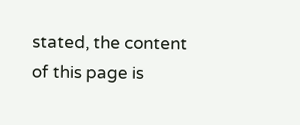stated, the content of this page is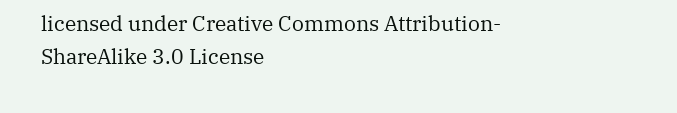licensed under Creative Commons Attribution-ShareAlike 3.0 License